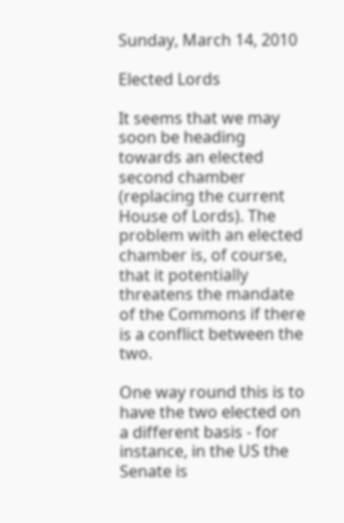Sunday, March 14, 2010

Elected Lords

It seems that we may soon be heading towards an elected second chamber (replacing the current House of Lords). The problem with an elected chamber is, of course, that it potentially threatens the mandate of the Commons if there is a conflict between the two.

One way round this is to have the two elected on a different basis - for instance, in the US the Senate is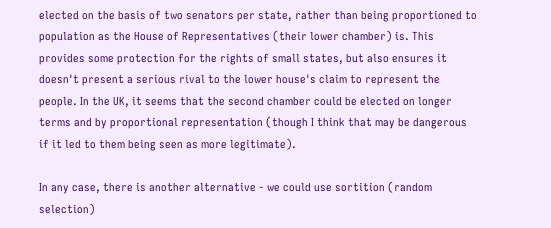elected on the basis of two senators per state, rather than being proportioned to population as the House of Representatives (their lower chamber) is. This provides some protection for the rights of small states, but also ensures it doesn't present a serious rival to the lower house's claim to represent the people. In the UK, it seems that the second chamber could be elected on longer terms and by proportional representation (though I think that may be dangerous if it led to them being seen as more legitimate).

In any case, there is another alternative - we could use sortition (random selection)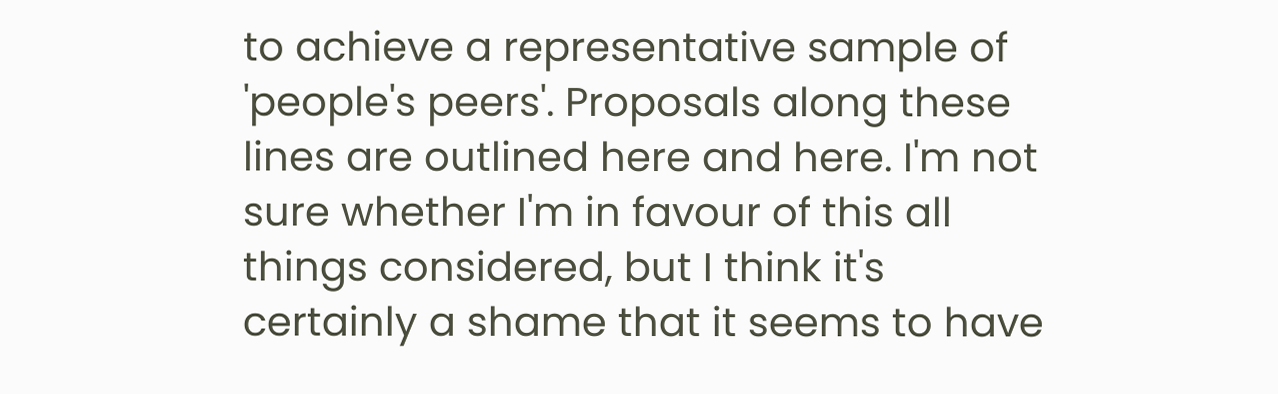to achieve a representative sample of 'people's peers'. Proposals along these lines are outlined here and here. I'm not sure whether I'm in favour of this all things considered, but I think it's certainly a shame that it seems to have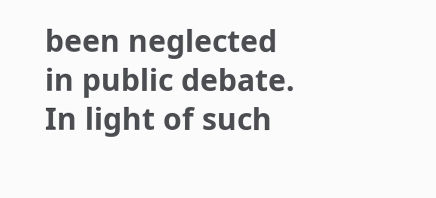been neglected in public debate. In light of such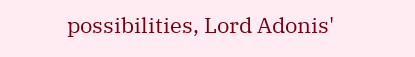possibilities, Lord Adonis'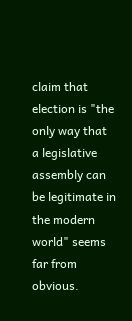claim that election is "the only way that a legislative assembly can be legitimate in the modern world" seems far from obvious.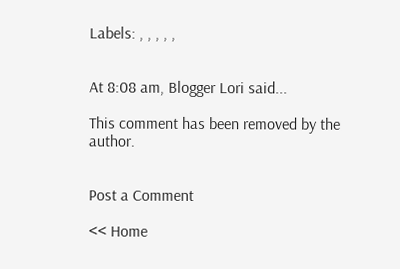Labels: , , , , ,


At 8:08 am, Blogger Lori said...

This comment has been removed by the author.


Post a Comment

<< Home